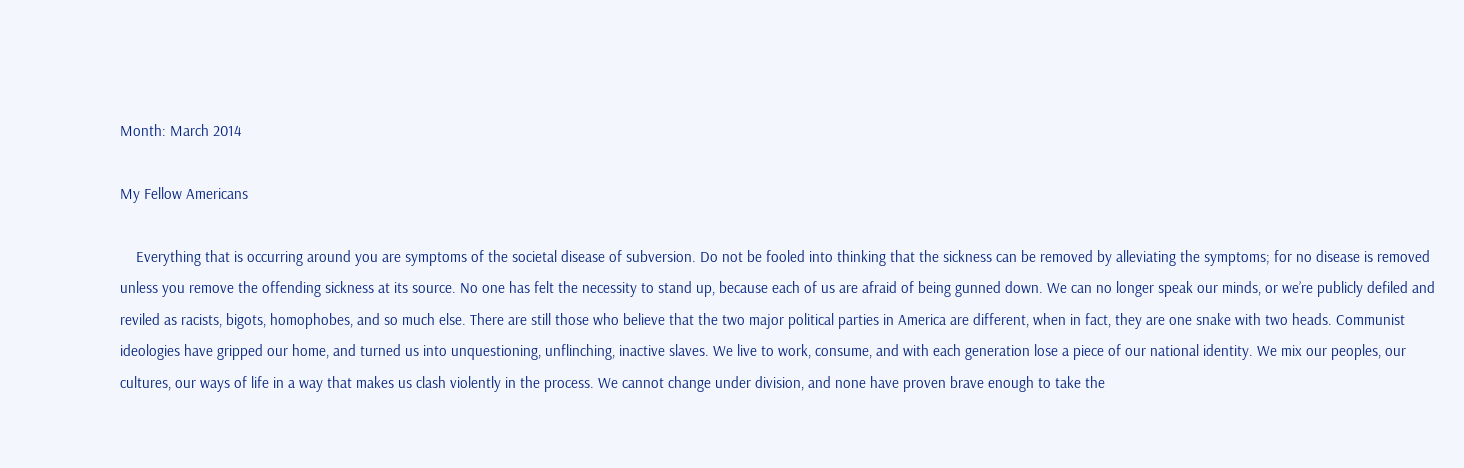Month: March 2014

My Fellow Americans

    Everything that is occurring around you are symptoms of the societal disease of subversion. Do not be fooled into thinking that the sickness can be removed by alleviating the symptoms; for no disease is removed unless you remove the offending sickness at its source. No one has felt the necessity to stand up, because each of us are afraid of being gunned down. We can no longer speak our minds, or we’re publicly defiled and reviled as racists, bigots, homophobes, and so much else. There are still those who believe that the two major political parties in America are different, when in fact, they are one snake with two heads. Communist ideologies have gripped our home, and turned us into unquestioning, unflinching, inactive slaves. We live to work, consume, and with each generation lose a piece of our national identity. We mix our peoples, our cultures, our ways of life in a way that makes us clash violently in the process. We cannot change under division, and none have proven brave enough to take the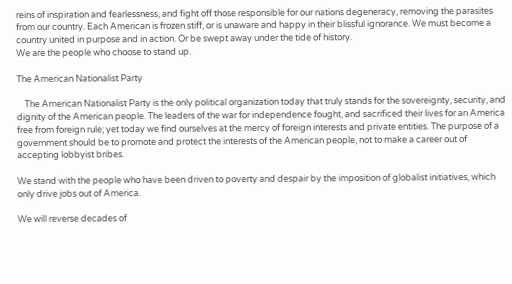reins of inspiration and fearlessness, and fight off those responsible for our nations degeneracy, removing the parasites from our country. Each American is frozen stiff, or is unaware and happy in their blissful ignorance. We must become a country united in purpose and in action. Or be swept away under the tide of history.
We are the people who choose to stand up.

The American Nationalist Party

    The American Nationalist Party is the only political organization today that truly stands for the sovereignty, security, and dignity of the American people. The leaders of the war for independence fought, and sacrificed their lives for an America free from foreign rule; yet today we find ourselves at the mercy of foreign interests and private entities. The purpose of a government should be to promote and protect the interests of the American people, not to make a career out of accepting lobbyist bribes.

We stand with the people who have been driven to poverty and despair by the imposition of globalist initiatives, which only drive jobs out of America.

We will reverse decades of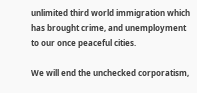unlimited third world immigration which has brought crime, and unemployment to our once peaceful cities.

We will end the unchecked corporatism,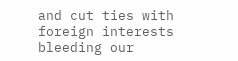and cut ties with foreign interests bleeding our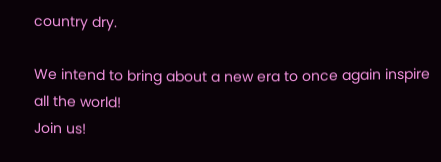country dry.

We intend to bring about a new era to once again inspire all the world!
Join us!